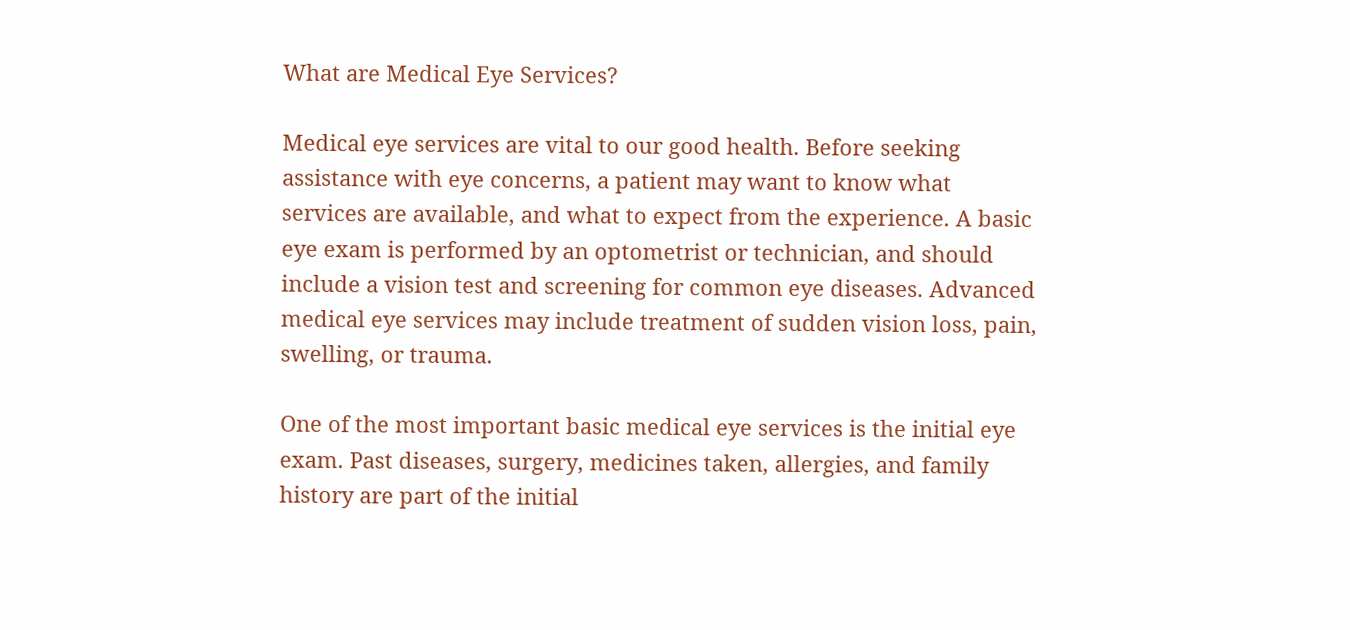What are Medical Eye Services?

Medical eye services are vital to our good health. Before seeking assistance with eye concerns, a patient may want to know what services are available, and what to expect from the experience. A basic eye exam is performed by an optometrist or technician, and should include a vision test and screening for common eye diseases. Advanced medical eye services may include treatment of sudden vision loss, pain, swelling, or trauma.

One of the most important basic medical eye services is the initial eye exam. Past diseases, surgery, medicines taken, allergies, and family history are part of the initial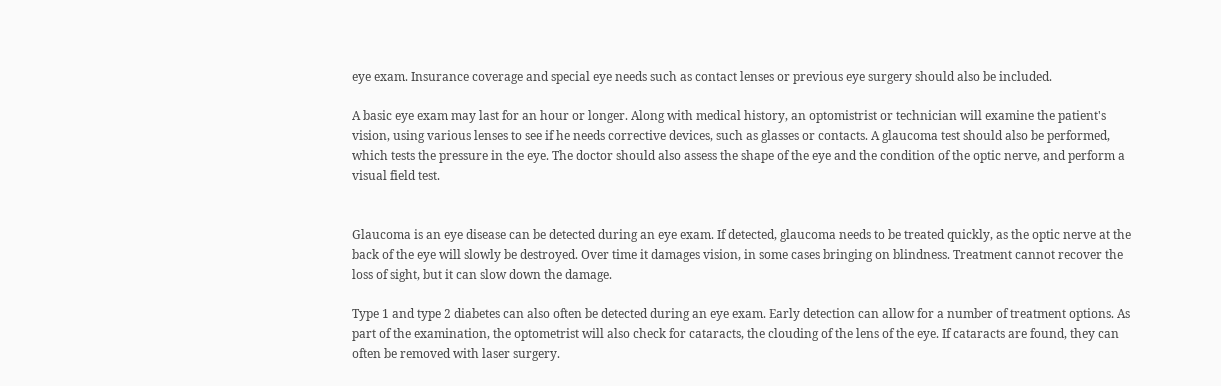eye exam. Insurance coverage and special eye needs such as contact lenses or previous eye surgery should also be included.

A basic eye exam may last for an hour or longer. Along with medical history, an optomistrist or technician will examine the patient's vision, using various lenses to see if he needs corrective devices, such as glasses or contacts. A glaucoma test should also be performed, which tests the pressure in the eye. The doctor should also assess the shape of the eye and the condition of the optic nerve, and perform a visual field test.


Glaucoma is an eye disease can be detected during an eye exam. If detected, glaucoma needs to be treated quickly, as the optic nerve at the back of the eye will slowly be destroyed. Over time it damages vision, in some cases bringing on blindness. Treatment cannot recover the loss of sight, but it can slow down the damage.

Type 1 and type 2 diabetes can also often be detected during an eye exam. Early detection can allow for a number of treatment options. As part of the examination, the optometrist will also check for cataracts, the clouding of the lens of the eye. If cataracts are found, they can often be removed with laser surgery.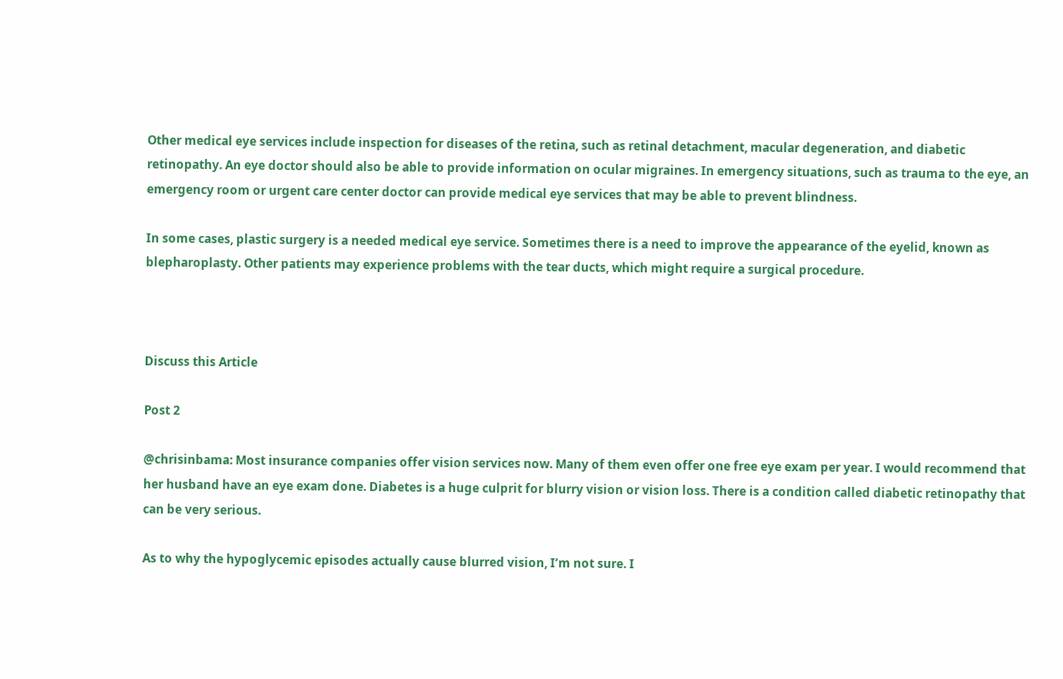Other medical eye services include inspection for diseases of the retina, such as retinal detachment, macular degeneration, and diabetic retinopathy. An eye doctor should also be able to provide information on ocular migraines. In emergency situations, such as trauma to the eye, an emergency room or urgent care center doctor can provide medical eye services that may be able to prevent blindness.

In some cases, plastic surgery is a needed medical eye service. Sometimes there is a need to improve the appearance of the eyelid, known as blepharoplasty. Other patients may experience problems with the tear ducts, which might require a surgical procedure.



Discuss this Article

Post 2

@chrisinbama: Most insurance companies offer vision services now. Many of them even offer one free eye exam per year. I would recommend that her husband have an eye exam done. Diabetes is a huge culprit for blurry vision or vision loss. There is a condition called diabetic retinopathy that can be very serious.

As to why the hypoglycemic episodes actually cause blurred vision, I’m not sure. I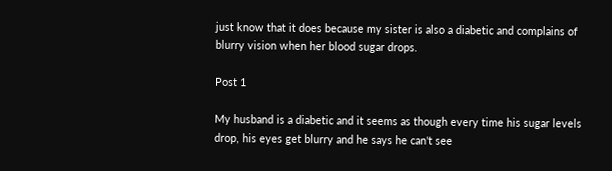just know that it does because my sister is also a diabetic and complains of blurry vision when her blood sugar drops.

Post 1

My husband is a diabetic and it seems as though every time his sugar levels drop, his eyes get blurry and he says he can't see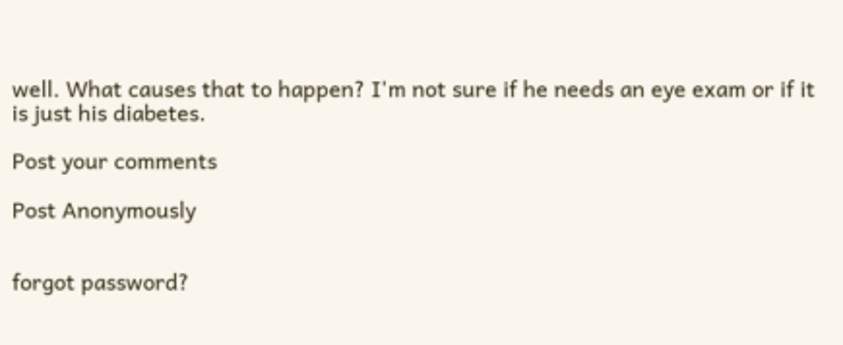well. What causes that to happen? I'm not sure if he needs an eye exam or if it is just his diabetes.

Post your comments

Post Anonymously


forgot password?